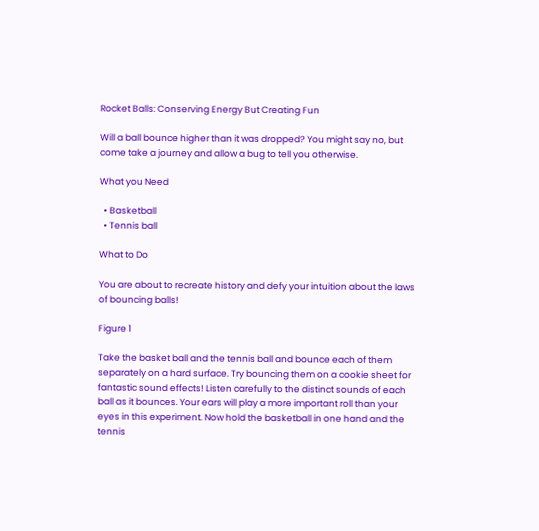Rocket Balls: Conserving Energy But Creating Fun

Will a ball bounce higher than it was dropped? You might say no, but come take a journey and allow a bug to tell you otherwise.

What you Need

  • Basketball
  • Tennis ball

What to Do

You are about to recreate history and defy your intuition about the laws of bouncing balls!

Figure 1

Take the basket ball and the tennis ball and bounce each of them separately on a hard surface. Try bouncing them on a cookie sheet for fantastic sound effects! Listen carefully to the distinct sounds of each ball as it bounces. Your ears will play a more important roll than your eyes in this experiment. Now hold the basketball in one hand and the tennis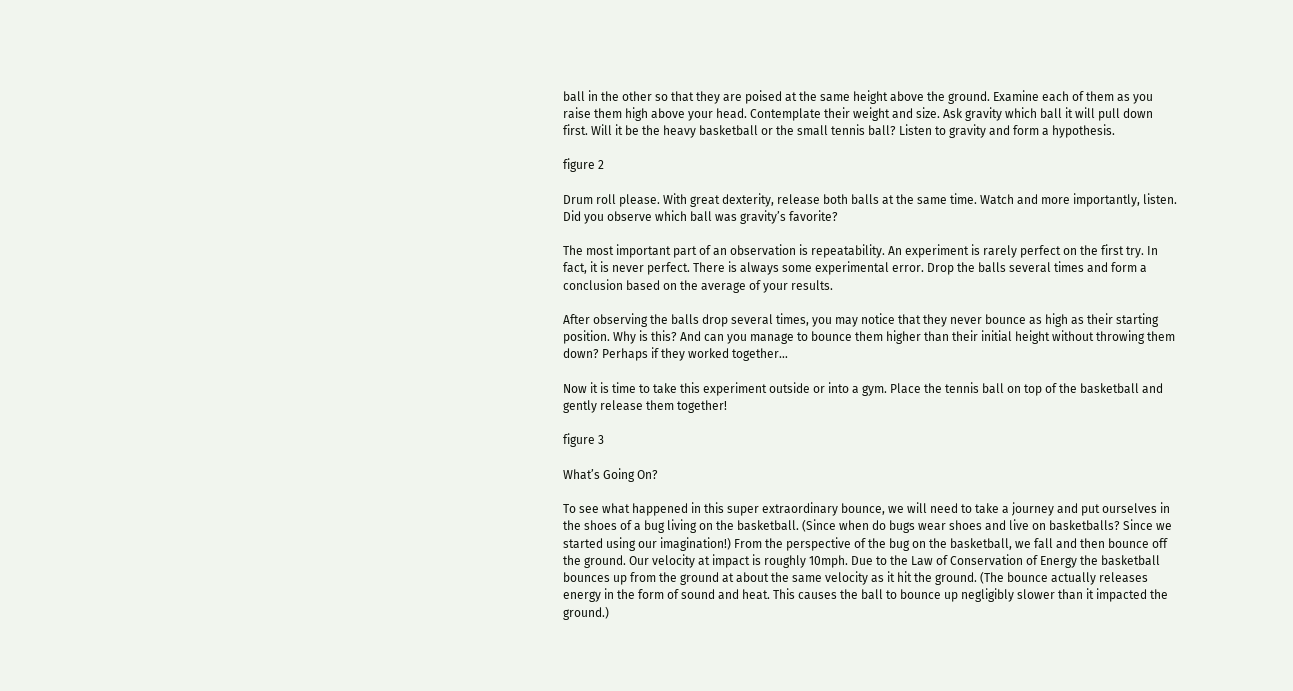ball in the other so that they are poised at the same height above the ground. Examine each of them as you raise them high above your head. Contemplate their weight and size. Ask gravity which ball it will pull down first. Will it be the heavy basketball or the small tennis ball? Listen to gravity and form a hypothesis.

figure 2

Drum roll please. With great dexterity, release both balls at the same time. Watch and more importantly, listen. Did you observe which ball was gravity’s favorite?

The most important part of an observation is repeatability. An experiment is rarely perfect on the first try. In fact, it is never perfect. There is always some experimental error. Drop the balls several times and form a conclusion based on the average of your results.

After observing the balls drop several times, you may notice that they never bounce as high as their starting position. Why is this? And can you manage to bounce them higher than their initial height without throwing them down? Perhaps if they worked together…

Now it is time to take this experiment outside or into a gym. Place the tennis ball on top of the basketball and gently release them together!

figure 3

What’s Going On?

To see what happened in this super extraordinary bounce, we will need to take a journey and put ourselves in the shoes of a bug living on the basketball. (Since when do bugs wear shoes and live on basketballs? Since we started using our imagination!) From the perspective of the bug on the basketball, we fall and then bounce off the ground. Our velocity at impact is roughly 10mph. Due to the Law of Conservation of Energy the basketball bounces up from the ground at about the same velocity as it hit the ground. (The bounce actually releases energy in the form of sound and heat. This causes the ball to bounce up negligibly slower than it impacted the ground.)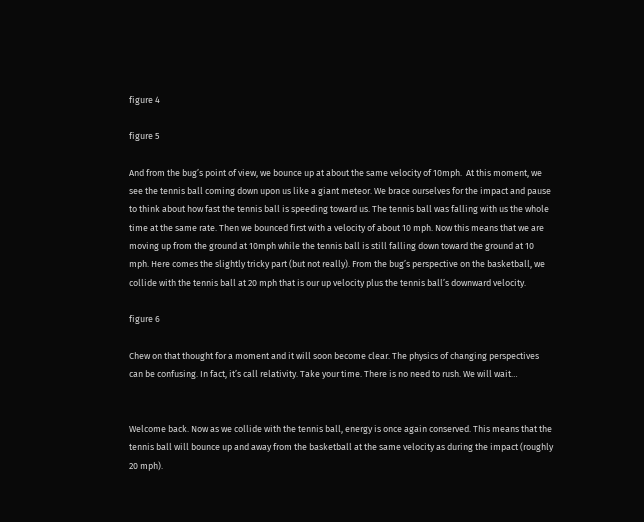figure 4

figure 5

And from the bug’s point of view, we bounce up at about the same velocity of 10mph.  At this moment, we see the tennis ball coming down upon us like a giant meteor. We brace ourselves for the impact and pause to think about how fast the tennis ball is speeding toward us. The tennis ball was falling with us the whole time at the same rate. Then we bounced first with a velocity of about 10 mph. Now this means that we are moving up from the ground at 10mph while the tennis ball is still falling down toward the ground at 10 mph. Here comes the slightly tricky part (but not really). From the bug’s perspective on the basketball, we collide with the tennis ball at 20 mph that is our up velocity plus the tennis ball’s downward velocity.

figure 6

Chew on that thought for a moment and it will soon become clear. The physics of changing perspectives can be confusing. In fact, it’s call relativity. Take your time. There is no need to rush. We will wait…


Welcome back. Now as we collide with the tennis ball, energy is once again conserved. This means that the tennis ball will bounce up and away from the basketball at the same velocity as during the impact (roughly 20 mph).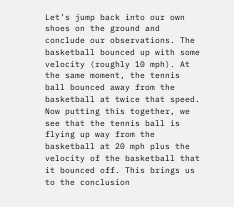Let’s jump back into our own shoes on the ground and conclude our observations. The basketball bounced up with some velocity (roughly 10 mph). At the same moment, the tennis ball bounced away from the basketball at twice that speed. Now putting this together, we see that the tennis ball is flying up way from the basketball at 20 mph plus the velocity of the basketball that it bounced off. This brings us to the conclusion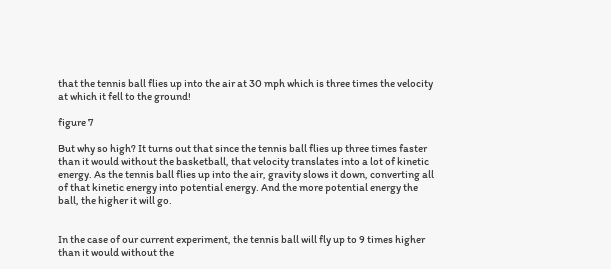that the tennis ball flies up into the air at 30 mph which is three times the velocity at which it fell to the ground!

figure 7

But why so high? It turns out that since the tennis ball flies up three times faster than it would without the basketball, that velocity translates into a lot of kinetic energy. As the tennis ball flies up into the air, gravity slows it down, converting all of that kinetic energy into potential energy. And the more potential energy the ball, the higher it will go.


In the case of our current experiment, the tennis ball will fly up to 9 times higher than it would without the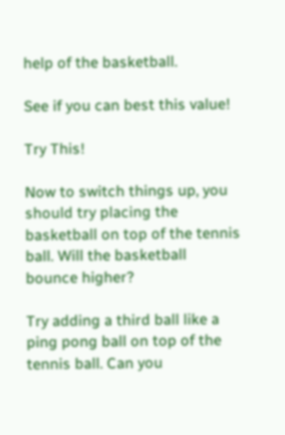help of the basketball.

See if you can best this value!

Try This!

Now to switch things up, you should try placing the basketball on top of the tennis ball. Will the basketball bounce higher?

Try adding a third ball like a ping pong ball on top of the tennis ball. Can you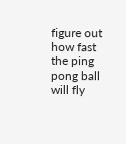figure out how fast the ping pong ball will fly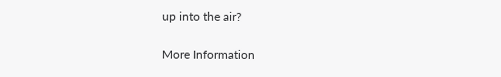up into the air?

More Information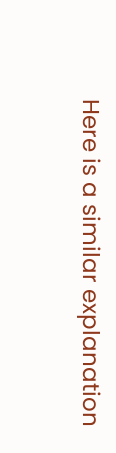Here is a similar explanation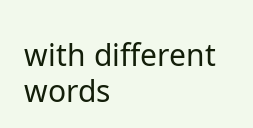with different words